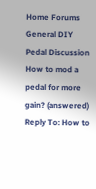Home Forums General DIY Pedal Discussion How to mod a pedal for more gain? (answered) Reply To: How to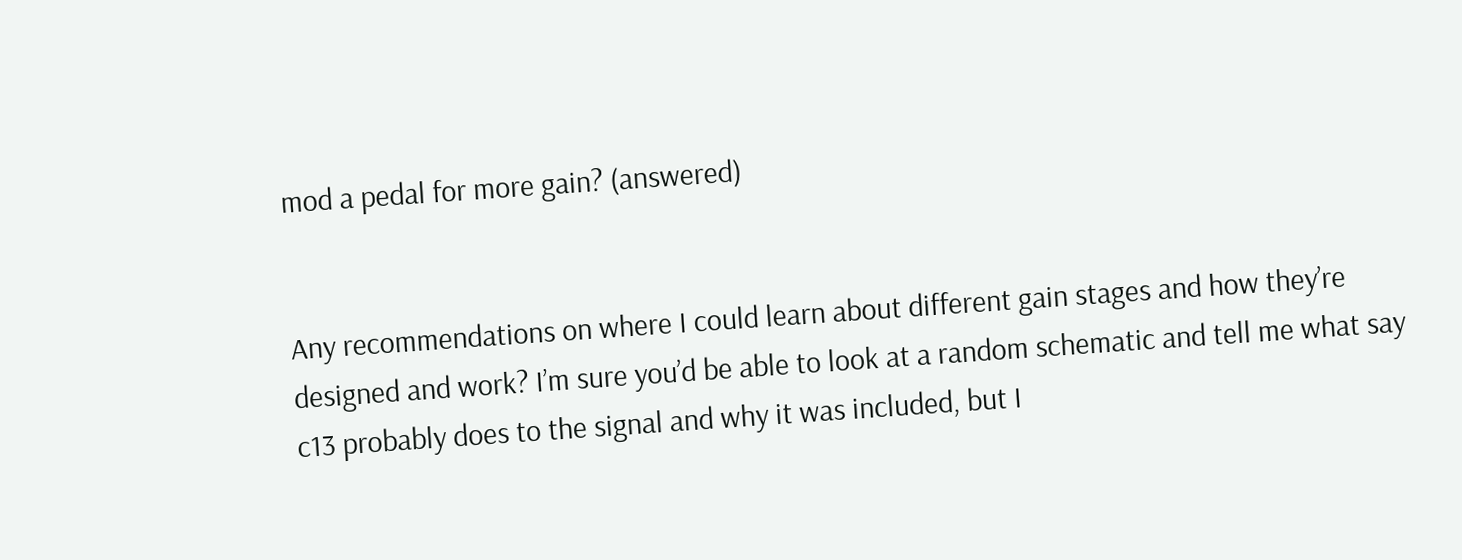mod a pedal for more gain? (answered)


Any recommendations on where I could learn about different gain stages and how they’re designed and work? I’m sure you’d be able to look at a random schematic and tell me what say c13 probably does to the signal and why it was included, but I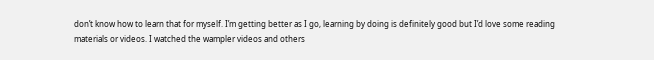don’t know how to learn that for myself. I’m getting better as I go, learning by doing is definitely good but I’d love some reading materials or videos. I watched the wampler videos and others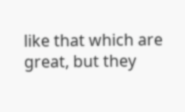like that which are great, but they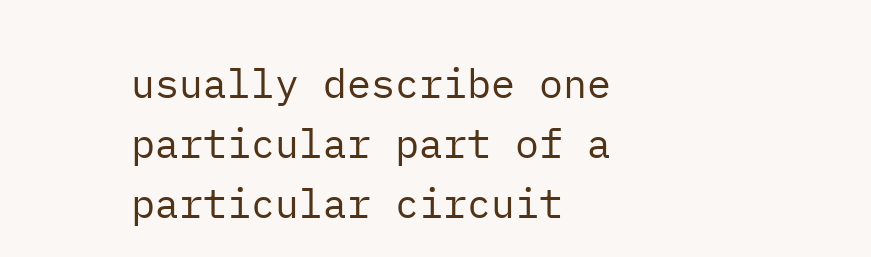usually describe one particular part of a particular circuit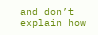and don’t explain how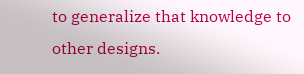to generalize that knowledge to other designs.